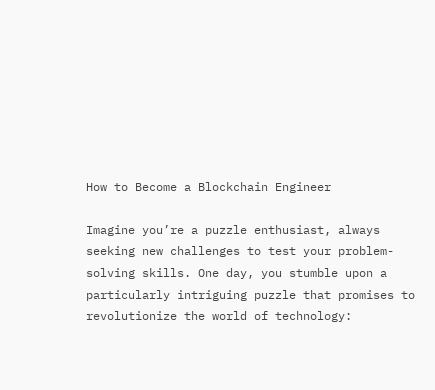How to Become a Blockchain Engineer

Imagine you’re a puzzle enthusiast, always seeking new challenges to test your problem-solving skills. One day, you stumble upon a particularly intriguing puzzle that promises to revolutionize the world of technology: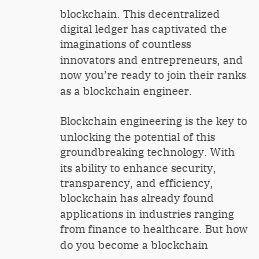blockchain. This decentralized digital ledger has captivated the imaginations of countless innovators and entrepreneurs, and now you’re ready to join their ranks as a blockchain engineer.

Blockchain engineering is the key to unlocking the potential of this groundbreaking technology. With its ability to enhance security, transparency, and efficiency, blockchain has already found applications in industries ranging from finance to healthcare. But how do you become a blockchain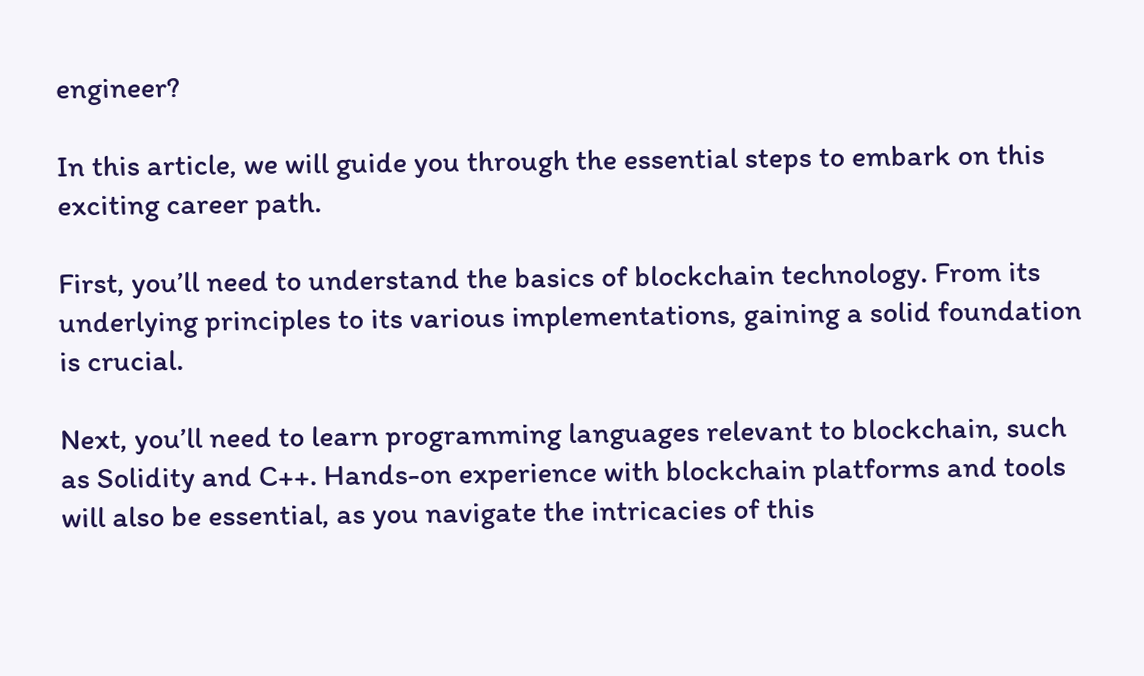engineer?

In this article, we will guide you through the essential steps to embark on this exciting career path.

First, you’ll need to understand the basics of blockchain technology. From its underlying principles to its various implementations, gaining a solid foundation is crucial.

Next, you’ll need to learn programming languages relevant to blockchain, such as Solidity and C++. Hands-on experience with blockchain platforms and tools will also be essential, as you navigate the intricacies of this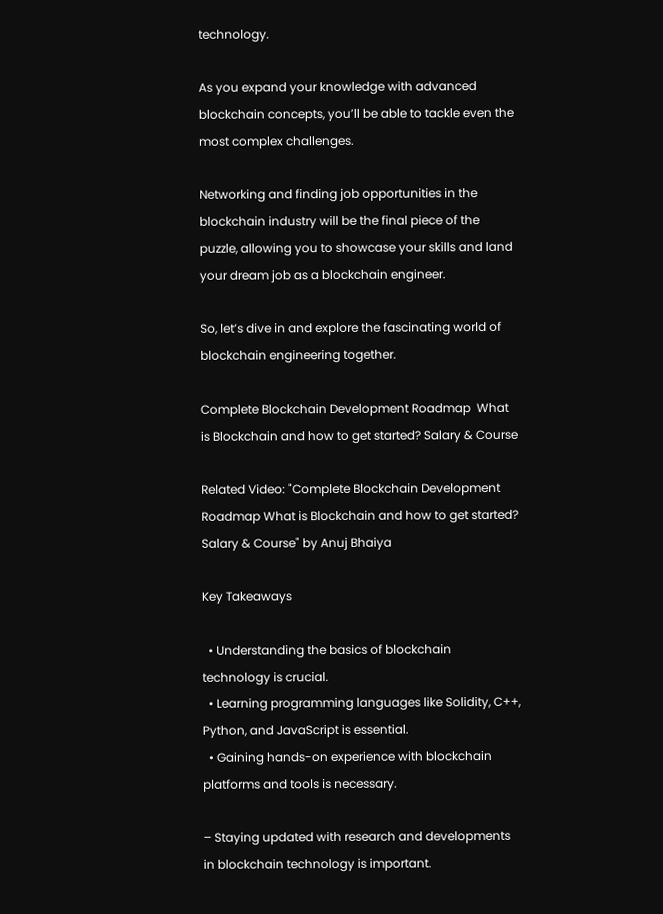technology.

As you expand your knowledge with advanced blockchain concepts, you’ll be able to tackle even the most complex challenges.

Networking and finding job opportunities in the blockchain industry will be the final piece of the puzzle, allowing you to showcase your skills and land your dream job as a blockchain engineer.

So, let’s dive in and explore the fascinating world of blockchain engineering together.

Complete Blockchain Development Roadmap  What is Blockchain and how to get started? Salary & Course

Related Video: "Complete Blockchain Development Roadmap What is Blockchain and how to get started? Salary & Course" by Anuj Bhaiya

Key Takeaways

  • Understanding the basics of blockchain technology is crucial.
  • Learning programming languages like Solidity, C++, Python, and JavaScript is essential.
  • Gaining hands-on experience with blockchain platforms and tools is necessary.

– Staying updated with research and developments in blockchain technology is important.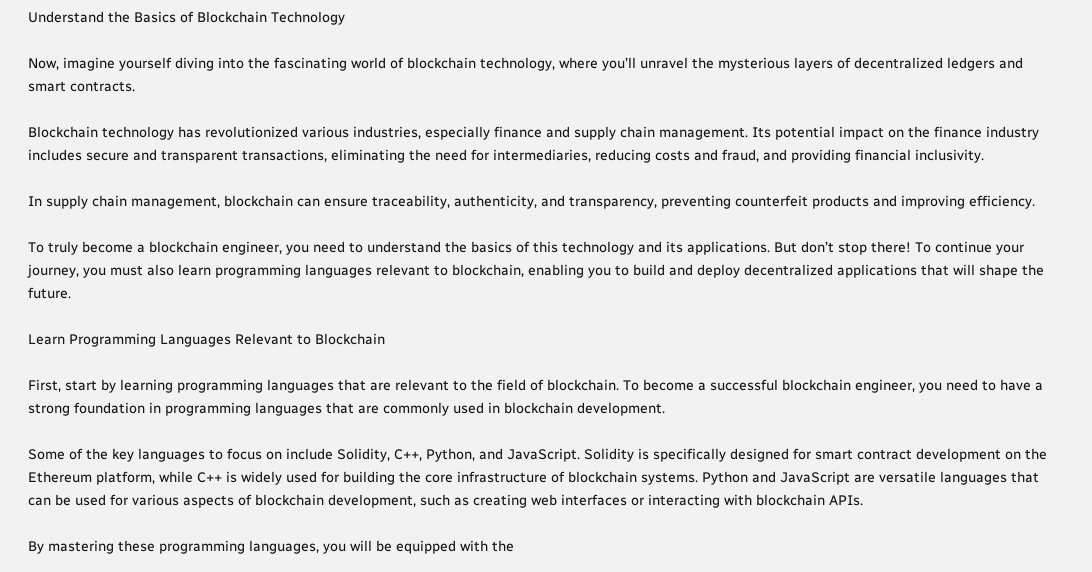Understand the Basics of Blockchain Technology

Now, imagine yourself diving into the fascinating world of blockchain technology, where you’ll unravel the mysterious layers of decentralized ledgers and smart contracts.

Blockchain technology has revolutionized various industries, especially finance and supply chain management. Its potential impact on the finance industry includes secure and transparent transactions, eliminating the need for intermediaries, reducing costs and fraud, and providing financial inclusivity.

In supply chain management, blockchain can ensure traceability, authenticity, and transparency, preventing counterfeit products and improving efficiency.

To truly become a blockchain engineer, you need to understand the basics of this technology and its applications. But don’t stop there! To continue your journey, you must also learn programming languages relevant to blockchain, enabling you to build and deploy decentralized applications that will shape the future.

Learn Programming Languages Relevant to Blockchain

First, start by learning programming languages that are relevant to the field of blockchain. To become a successful blockchain engineer, you need to have a strong foundation in programming languages that are commonly used in blockchain development.

Some of the key languages to focus on include Solidity, C++, Python, and JavaScript. Solidity is specifically designed for smart contract development on the Ethereum platform, while C++ is widely used for building the core infrastructure of blockchain systems. Python and JavaScript are versatile languages that can be used for various aspects of blockchain development, such as creating web interfaces or interacting with blockchain APIs.

By mastering these programming languages, you will be equipped with the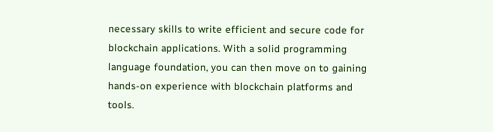necessary skills to write efficient and secure code for blockchain applications. With a solid programming language foundation, you can then move on to gaining hands-on experience with blockchain platforms and tools.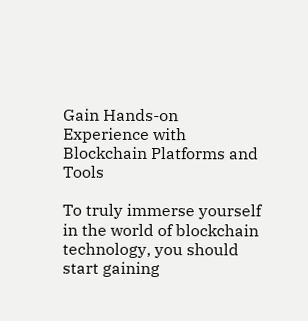Gain Hands-on Experience with Blockchain Platforms and Tools

To truly immerse yourself in the world of blockchain technology, you should start gaining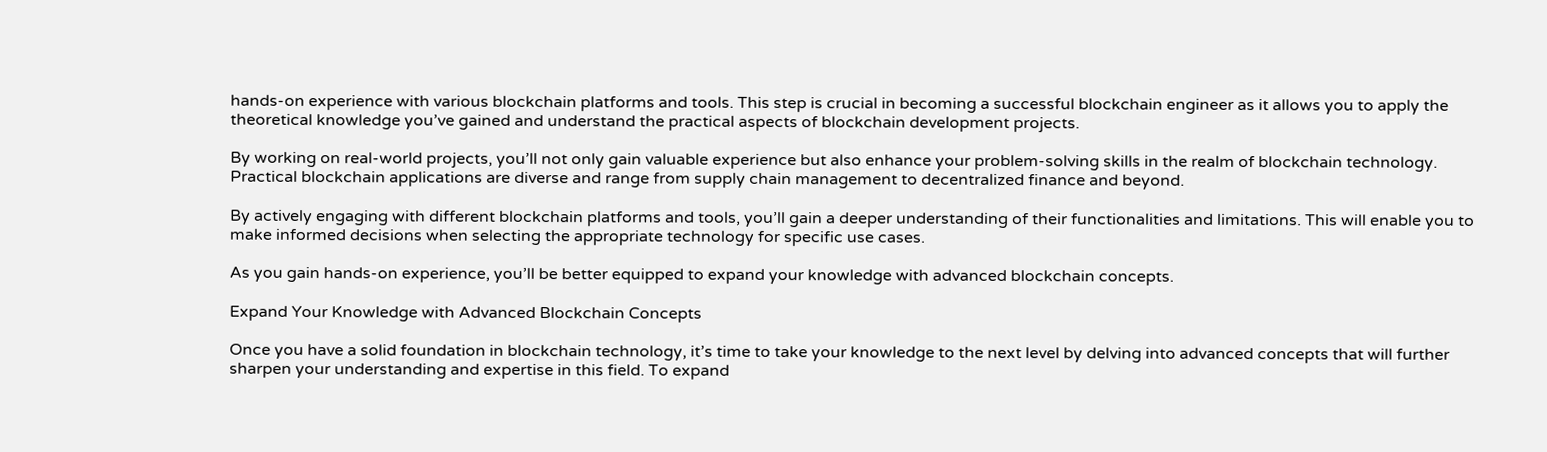hands-on experience with various blockchain platforms and tools. This step is crucial in becoming a successful blockchain engineer as it allows you to apply the theoretical knowledge you’ve gained and understand the practical aspects of blockchain development projects.

By working on real-world projects, you’ll not only gain valuable experience but also enhance your problem-solving skills in the realm of blockchain technology. Practical blockchain applications are diverse and range from supply chain management to decentralized finance and beyond.

By actively engaging with different blockchain platforms and tools, you’ll gain a deeper understanding of their functionalities and limitations. This will enable you to make informed decisions when selecting the appropriate technology for specific use cases.

As you gain hands-on experience, you’ll be better equipped to expand your knowledge with advanced blockchain concepts.

Expand Your Knowledge with Advanced Blockchain Concepts

Once you have a solid foundation in blockchain technology, it’s time to take your knowledge to the next level by delving into advanced concepts that will further sharpen your understanding and expertise in this field. To expand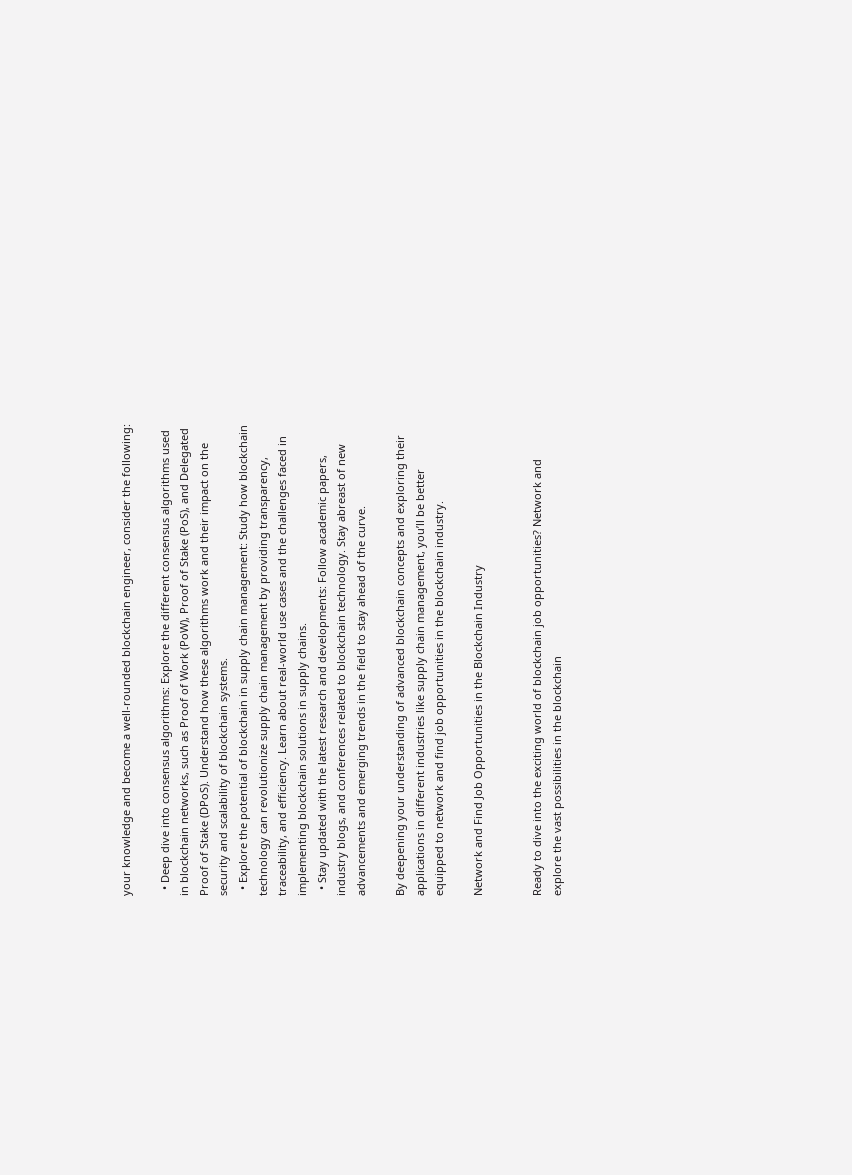your knowledge and become a well-rounded blockchain engineer, consider the following:

  • Deep dive into consensus algorithms: Explore the different consensus algorithms used in blockchain networks, such as Proof of Work (PoW), Proof of Stake (PoS), and Delegated Proof of Stake (DPoS). Understand how these algorithms work and their impact on the security and scalability of blockchain systems.
  • Explore the potential of blockchain in supply chain management: Study how blockchain technology can revolutionize supply chain management by providing transparency, traceability, and efficiency. Learn about real-world use cases and the challenges faced in implementing blockchain solutions in supply chains.
  • Stay updated with the latest research and developments: Follow academic papers, industry blogs, and conferences related to blockchain technology. Stay abreast of new advancements and emerging trends in the field to stay ahead of the curve.

By deepening your understanding of advanced blockchain concepts and exploring their applications in different industries like supply chain management, you’ll be better equipped to network and find job opportunities in the blockchain industry.

Network and Find Job Opportunities in the Blockchain Industry


Ready to dive into the exciting world of blockchain job opportunities? Network and explore the vast possibilities in the blockchain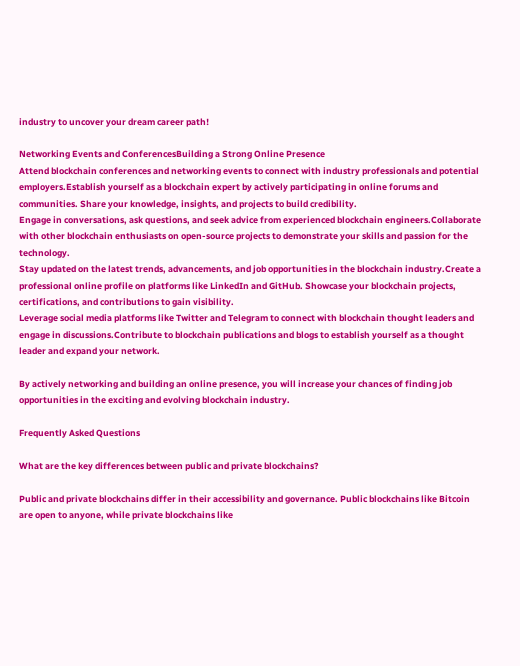industry to uncover your dream career path!

Networking Events and ConferencesBuilding a Strong Online Presence
Attend blockchain conferences and networking events to connect with industry professionals and potential employers.Establish yourself as a blockchain expert by actively participating in online forums and communities. Share your knowledge, insights, and projects to build credibility.
Engage in conversations, ask questions, and seek advice from experienced blockchain engineers.Collaborate with other blockchain enthusiasts on open-source projects to demonstrate your skills and passion for the technology.
Stay updated on the latest trends, advancements, and job opportunities in the blockchain industry.Create a professional online profile on platforms like LinkedIn and GitHub. Showcase your blockchain projects, certifications, and contributions to gain visibility.
Leverage social media platforms like Twitter and Telegram to connect with blockchain thought leaders and engage in discussions.Contribute to blockchain publications and blogs to establish yourself as a thought leader and expand your network.

By actively networking and building an online presence, you will increase your chances of finding job opportunities in the exciting and evolving blockchain industry.

Frequently Asked Questions

What are the key differences between public and private blockchains?

Public and private blockchains differ in their accessibility and governance. Public blockchains like Bitcoin are open to anyone, while private blockchains like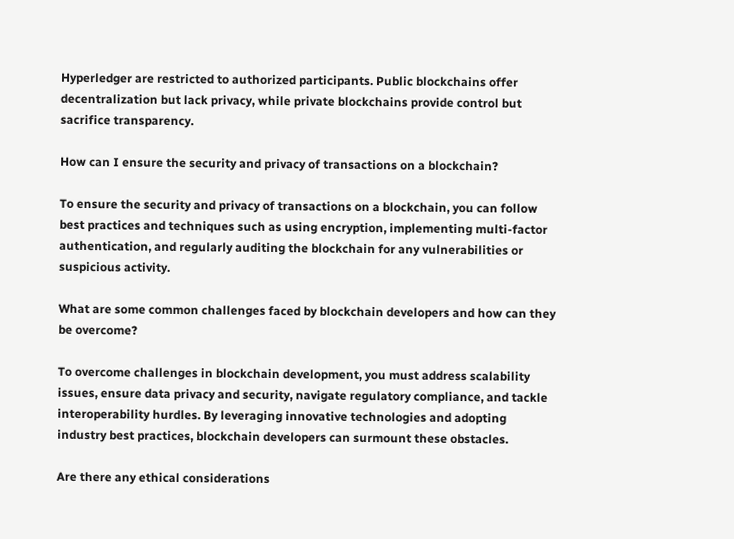Hyperledger are restricted to authorized participants. Public blockchains offer decentralization but lack privacy, while private blockchains provide control but sacrifice transparency.

How can I ensure the security and privacy of transactions on a blockchain?

To ensure the security and privacy of transactions on a blockchain, you can follow best practices and techniques such as using encryption, implementing multi-factor authentication, and regularly auditing the blockchain for any vulnerabilities or suspicious activity.

What are some common challenges faced by blockchain developers and how can they be overcome?

To overcome challenges in blockchain development, you must address scalability issues, ensure data privacy and security, navigate regulatory compliance, and tackle interoperability hurdles. By leveraging innovative technologies and adopting industry best practices, blockchain developers can surmount these obstacles.

Are there any ethical considerations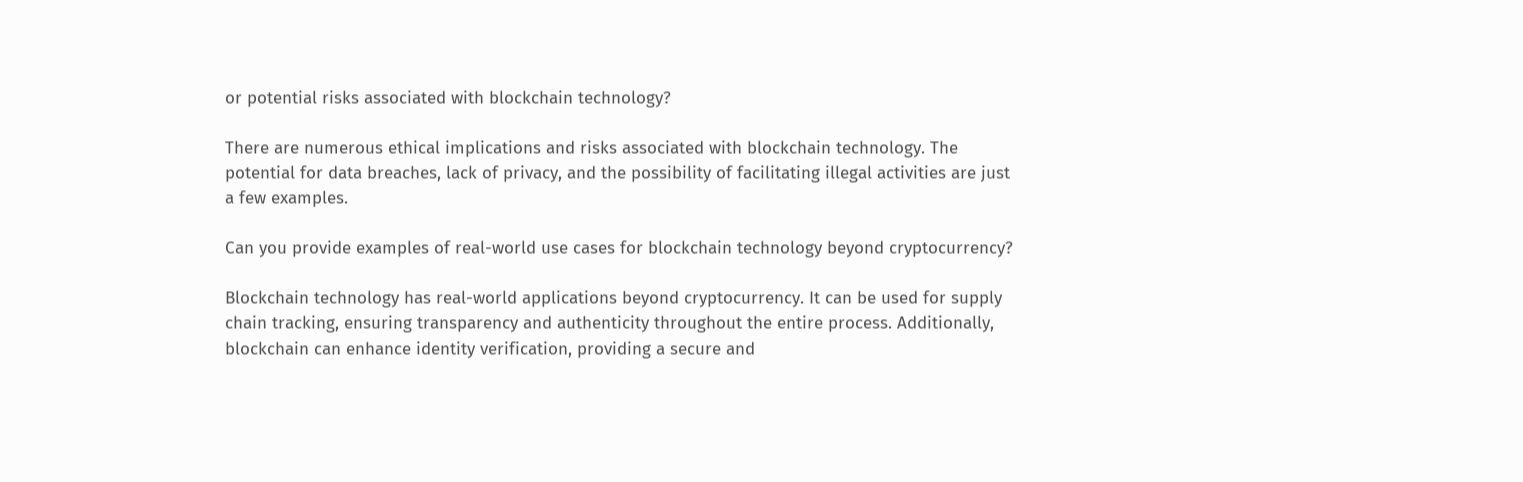or potential risks associated with blockchain technology?

There are numerous ethical implications and risks associated with blockchain technology. The potential for data breaches, lack of privacy, and the possibility of facilitating illegal activities are just a few examples.

Can you provide examples of real-world use cases for blockchain technology beyond cryptocurrency?

Blockchain technology has real-world applications beyond cryptocurrency. It can be used for supply chain tracking, ensuring transparency and authenticity throughout the entire process. Additionally, blockchain can enhance identity verification, providing a secure and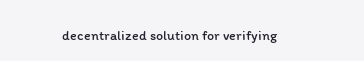decentralized solution for verifying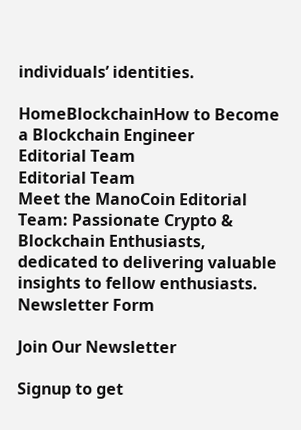individuals’ identities.

HomeBlockchainHow to Become a Blockchain Engineer
Editorial Team
Editorial Team
Meet the ManoCoin Editorial Team: Passionate Crypto & Blockchain Enthusiasts, dedicated to delivering valuable insights to fellow enthusiasts.
Newsletter Form

Join Our Newsletter

Signup to get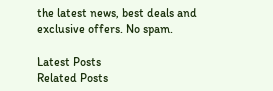the latest news, best deals and exclusive offers. No spam.

Latest Posts
Related Posts